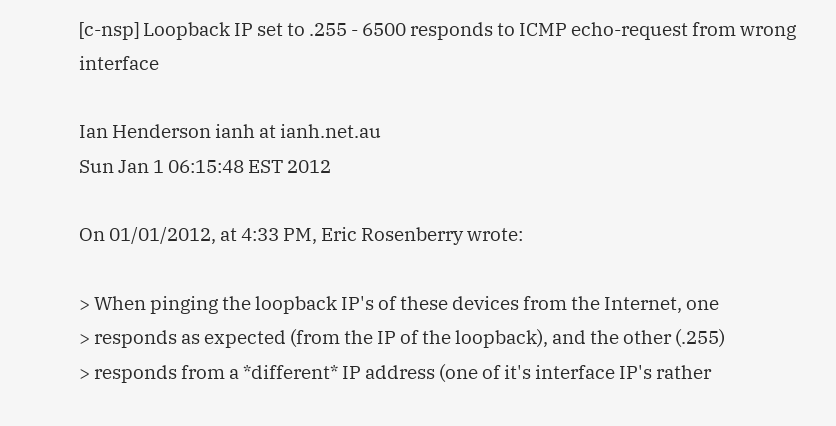[c-nsp] Loopback IP set to .255 - 6500 responds to ICMP echo-request from wrong interface

Ian Henderson ianh at ianh.net.au
Sun Jan 1 06:15:48 EST 2012

On 01/01/2012, at 4:33 PM, Eric Rosenberry wrote:

> When pinging the loopback IP's of these devices from the Internet, one
> responds as expected (from the IP of the loopback), and the other (.255)
> responds from a *different* IP address (one of it's interface IP's rather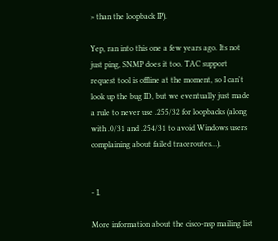> than the loopback IP).

Yep, ran into this one a few years ago. Its not just ping, SNMP does it too. TAC support request tool is offline at the moment, so I can't look up the bug ID, but we eventually just made a rule to never use .255/32 for loopbacks (along with .0/31 and .254/31 to avoid Windows users complaining about failed traceroutes…).


- I.

More information about the cisco-nsp mailing list